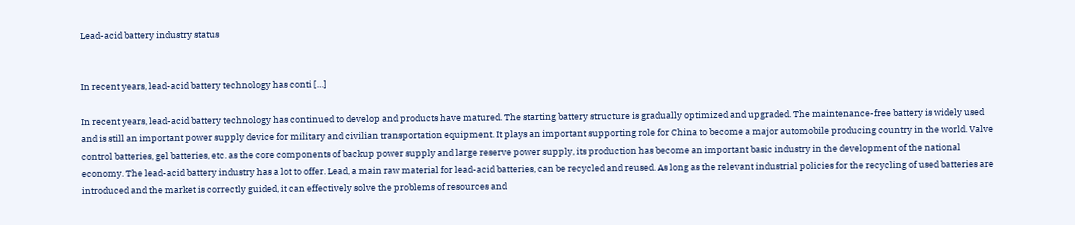Lead-acid battery industry status


In recent years, lead-acid battery technology has conti […]

In recent years, lead-acid battery technology has continued to develop and products have matured. The starting battery structure is gradually optimized and upgraded. The maintenance-free battery is widely used and is still an important power supply device for military and civilian transportation equipment. It plays an important supporting role for China to become a major automobile producing country in the world. Valve control batteries, gel batteries, etc. as the core components of backup power supply and large reserve power supply, its production has become an important basic industry in the development of the national economy. The lead-acid battery industry has a lot to offer. Lead, a main raw material for lead-acid batteries, can be recycled and reused. As long as the relevant industrial policies for the recycling of used batteries are introduced and the market is correctly guided, it can effectively solve the problems of resources and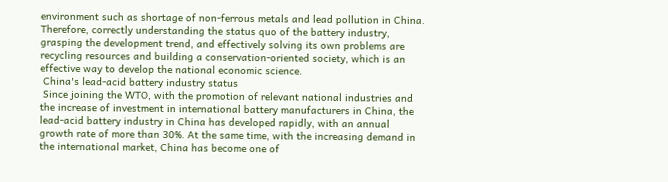environment such as shortage of non-ferrous metals and lead pollution in China. Therefore, correctly understanding the status quo of the battery industry, grasping the development trend, and effectively solving its own problems are recycling resources and building a conservation-oriented society, which is an effective way to develop the national economic science.
 China's lead-acid battery industry status
 Since joining the WTO, with the promotion of relevant national industries and the increase of investment in international battery manufacturers in China, the lead-acid battery industry in China has developed rapidly, with an annual growth rate of more than 30%. At the same time, with the increasing demand in the international market, China has become one of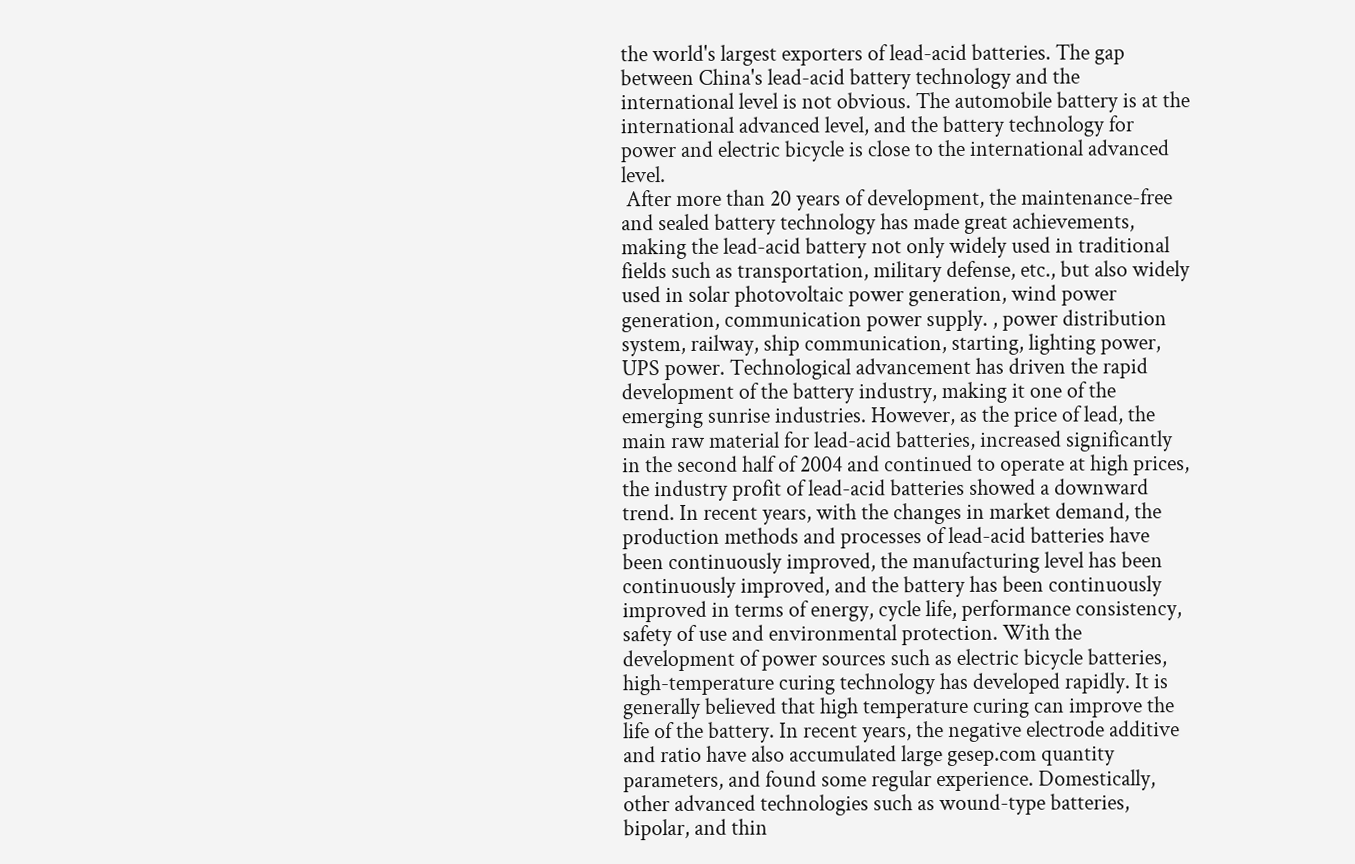the world's largest exporters of lead-acid batteries. The gap between China's lead-acid battery technology and the international level is not obvious. The automobile battery is at the international advanced level, and the battery technology for power and electric bicycle is close to the international advanced level.
 After more than 20 years of development, the maintenance-free and sealed battery technology has made great achievements, making the lead-acid battery not only widely used in traditional fields such as transportation, military defense, etc., but also widely used in solar photovoltaic power generation, wind power generation, communication power supply. , power distribution system, railway, ship communication, starting, lighting power, UPS power. Technological advancement has driven the rapid development of the battery industry, making it one of the emerging sunrise industries. However, as the price of lead, the main raw material for lead-acid batteries, increased significantly in the second half of 2004 and continued to operate at high prices, the industry profit of lead-acid batteries showed a downward trend. In recent years, with the changes in market demand, the production methods and processes of lead-acid batteries have been continuously improved, the manufacturing level has been continuously improved, and the battery has been continuously improved in terms of energy, cycle life, performance consistency, safety of use and environmental protection. With the development of power sources such as electric bicycle batteries, high-temperature curing technology has developed rapidly. It is generally believed that high temperature curing can improve the life of the battery. In recent years, the negative electrode additive and ratio have also accumulated large gesep.com quantity parameters, and found some regular experience. Domestically, other advanced technologies such as wound-type batteries, bipolar, and thin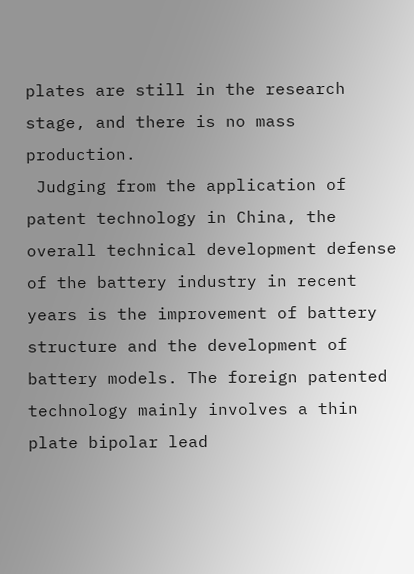plates are still in the research stage, and there is no mass production.
 Judging from the application of patent technology in China, the overall technical development defense of the battery industry in recent years is the improvement of battery structure and the development of battery models. The foreign patented technology mainly involves a thin plate bipolar lead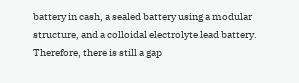battery in cash, a sealed battery using a modular structure, and a colloidal electrolyte lead battery. Therefore, there is still a gap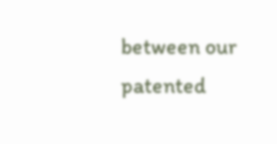between our patented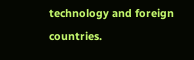technology and foreign countries.